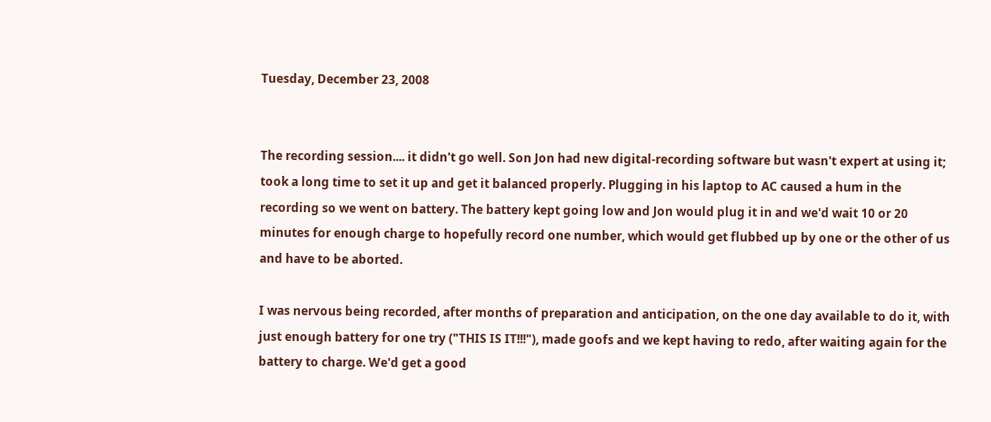Tuesday, December 23, 2008


The recording session.... it didn't go well. Son Jon had new digital-recording software but wasn't expert at using it; took a long time to set it up and get it balanced properly. Plugging in his laptop to AC caused a hum in the recording so we went on battery. The battery kept going low and Jon would plug it in and we'd wait 10 or 20 minutes for enough charge to hopefully record one number, which would get flubbed up by one or the other of us and have to be aborted.

I was nervous being recorded, after months of preparation and anticipation, on the one day available to do it, with just enough battery for one try ("THIS IS IT!!!"), made goofs and we kept having to redo, after waiting again for the battery to charge. We'd get a good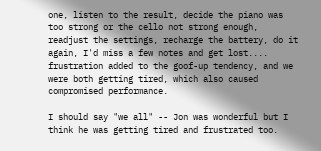one, listen to the result, decide the piano was too strong or the cello not strong enough, readjust the settings, recharge the battery, do it again, I'd miss a few notes and get lost.... frustration added to the goof-up tendency, and we were both getting tired, which also caused compromised performance.

I should say "we all" -- Jon was wonderful but I think he was getting tired and frustrated too.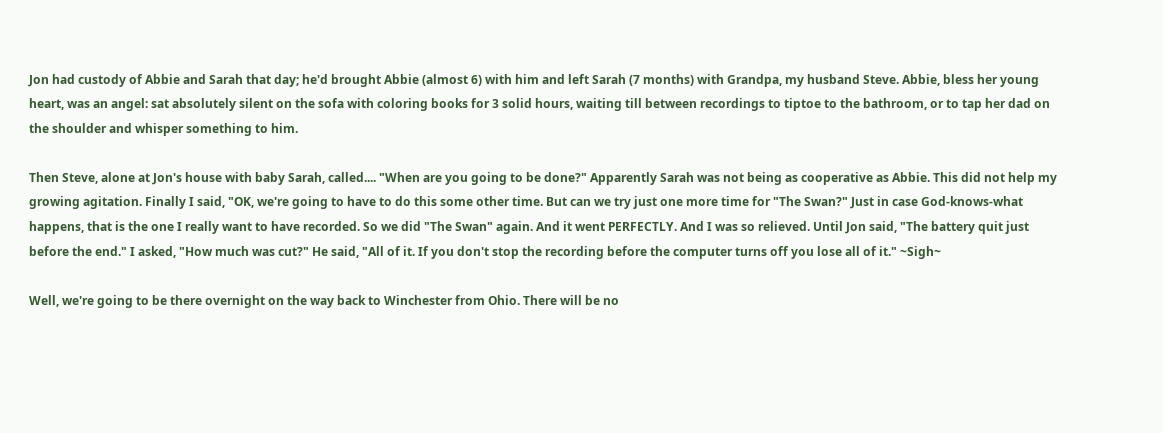Jon had custody of Abbie and Sarah that day; he'd brought Abbie (almost 6) with him and left Sarah (7 months) with Grandpa, my husband Steve. Abbie, bless her young heart, was an angel: sat absolutely silent on the sofa with coloring books for 3 solid hours, waiting till between recordings to tiptoe to the bathroom, or to tap her dad on the shoulder and whisper something to him.

Then Steve, alone at Jon's house with baby Sarah, called.... "When are you going to be done?" Apparently Sarah was not being as cooperative as Abbie. This did not help my growing agitation. Finally I said, "OK, we're going to have to do this some other time. But can we try just one more time for "The Swan?" Just in case God-knows-what happens, that is the one I really want to have recorded. So we did "The Swan" again. And it went PERFECTLY. And I was so relieved. Until Jon said, "The battery quit just before the end." I asked, "How much was cut?" He said, "All of it. If you don't stop the recording before the computer turns off you lose all of it." ~Sigh~

Well, we're going to be there overnight on the way back to Winchester from Ohio. There will be no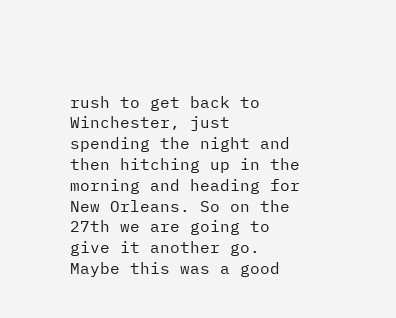rush to get back to Winchester, just spending the night and then hitching up in the morning and heading for New Orleans. So on the 27th we are going to give it another go. Maybe this was a good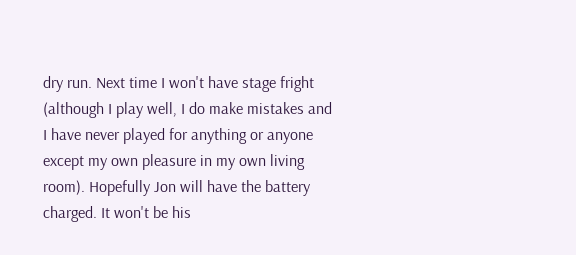dry run. Next time I won't have stage fright (although I play well, I do make mistakes and I have never played for anything or anyone except my own pleasure in my own living room). Hopefully Jon will have the battery charged. It won't be his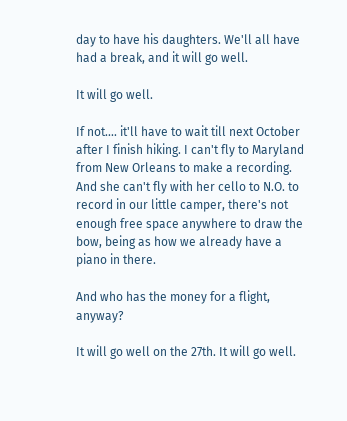day to have his daughters. We'll all have had a break, and it will go well.

It will go well.

If not.... it'll have to wait till next October after I finish hiking. I can't fly to Maryland from New Orleans to make a recording. And she can't fly with her cello to N.O. to record in our little camper, there's not enough free space anywhere to draw the bow, being as how we already have a piano in there.

And who has the money for a flight, anyway?

It will go well on the 27th. It will go well.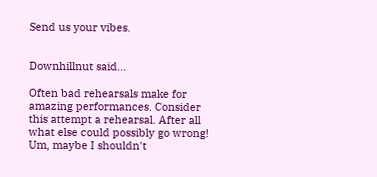Send us your vibes.


Downhillnut said...

Often bad rehearsals make for amazing performances. Consider this attempt a rehearsal. After all what else could possibly go wrong! Um, maybe I shouldn't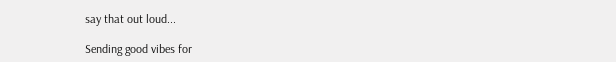say that out loud...

Sending good vibes for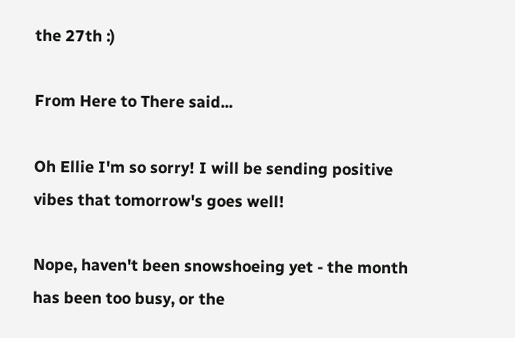the 27th :)

From Here to There said...

Oh Ellie I'm so sorry! I will be sending positive vibes that tomorrow's goes well!

Nope, haven't been snowshoeing yet - the month has been too busy, or the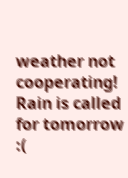weather not cooperating! Rain is called for tomorrow :(